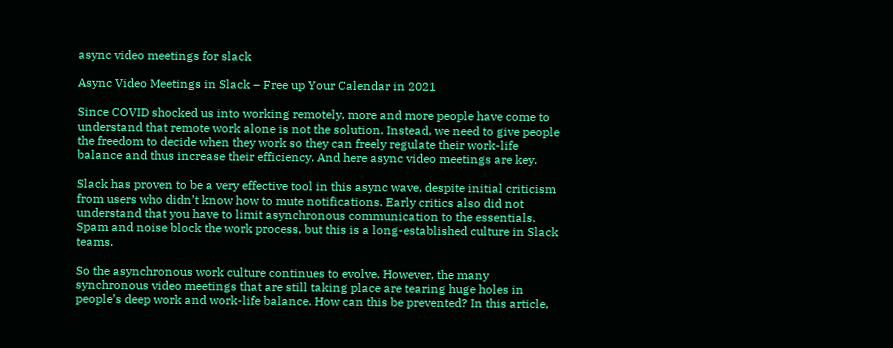async video meetings for slack

Async Video Meetings in Slack – Free up Your Calendar in 2021

Since COVID shocked us into working remotely, more and more people have come to understand that remote work alone is not the solution. Instead, we need to give people the freedom to decide when they work so they can freely regulate their work-life balance and thus increase their efficiency. And here async video meetings are key.

Slack has proven to be a very effective tool in this async wave, despite initial criticism from users who didn’t know how to mute notifications. Early critics also did not understand that you have to limit asynchronous communication to the essentials. Spam and noise block the work process, but this is a long-established culture in Slack teams.

So the asynchronous work culture continues to evolve. However, the many synchronous video meetings that are still taking place are tearing huge holes in people’s deep work and work-life balance. How can this be prevented? In this article,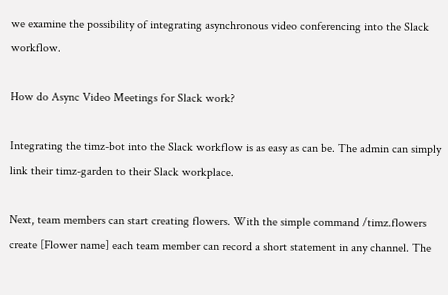we examine the possibility of integrating asynchronous video conferencing into the Slack workflow.

How do Async Video Meetings for Slack work?

Integrating the timz-bot into the Slack workflow is as easy as can be. The admin can simply link their timz-garden to their Slack workplace.

Next, team members can start creating flowers. With the simple command /timz.flowers create [Flower name] each team member can record a short statement in any channel. The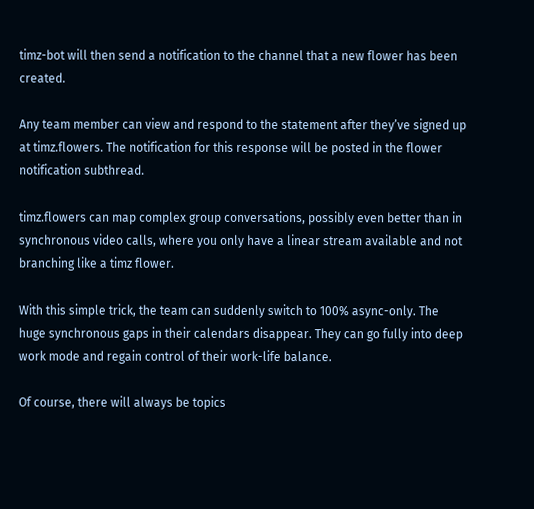timz-bot will then send a notification to the channel that a new flower has been created.

Any team member can view and respond to the statement after they’ve signed up at timz.flowers. The notification for this response will be posted in the flower notification subthread.

timz.flowers can map complex group conversations, possibly even better than in synchronous video calls, where you only have a linear stream available and not branching like a timz flower.

With this simple trick, the team can suddenly switch to 100% async-only. The huge synchronous gaps in their calendars disappear. They can go fully into deep work mode and regain control of their work-life balance.

Of course, there will always be topics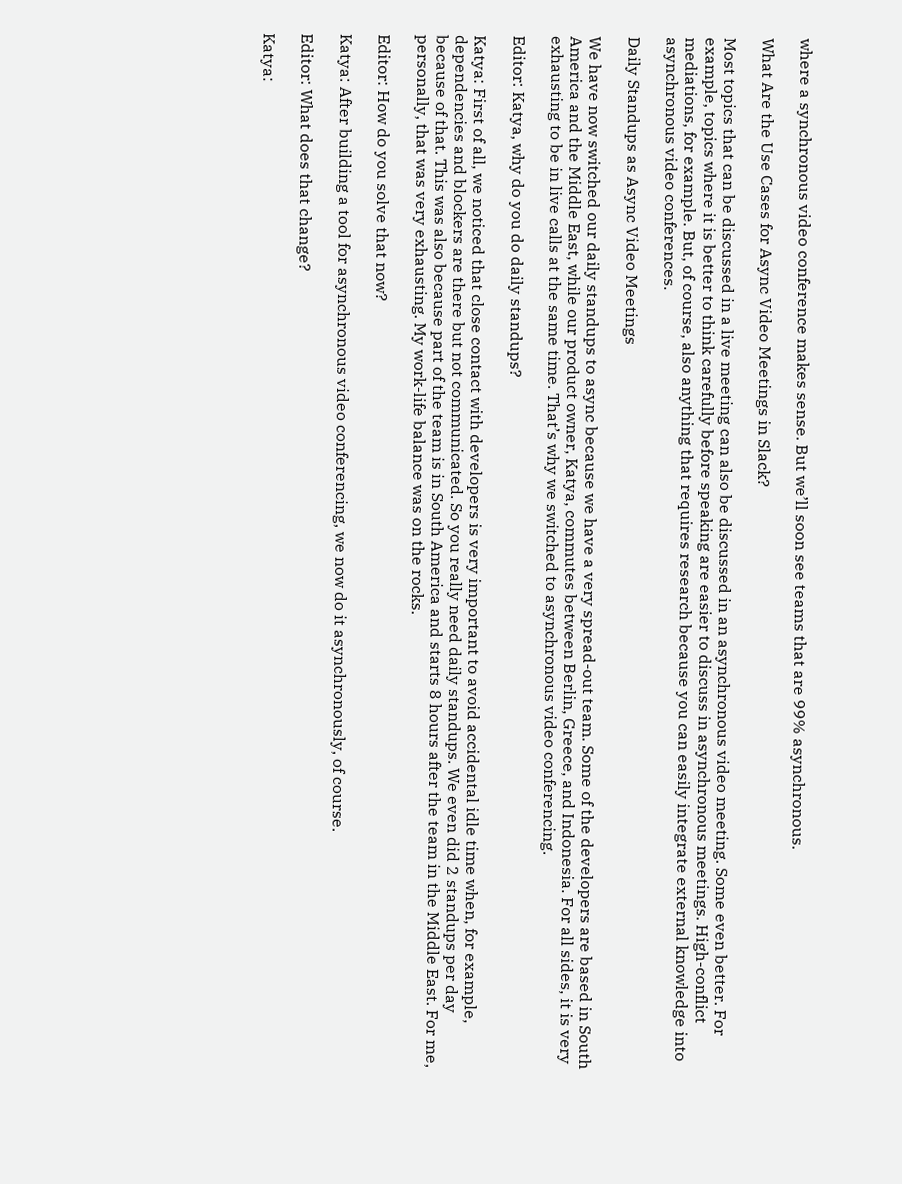where a synchronous video conference makes sense. But we’ll soon see teams that are 99% asynchronous.

What Are the Use Cases for Async Video Meetings in Slack?

Most topics that can be discussed in a live meeting can also be discussed in an asynchronous video meeting. Some even better. For example, topics where it is better to think carefully before speaking are easier to discuss in asynchronous meetings. High-conflict mediations, for example. But, of course, also anything that requires research because you can easily integrate external knowledge into asynchronous video conferences.

Daily Standups as Async Video Meetings

We have now switched our daily standups to async because we have a very spread-out team. Some of the developers are based in South America and the Middle East, while our product owner, Katya, commutes between Berlin, Greece, and Indonesia. For all sides, it is very exhausting to be in live calls at the same time. That’s why we switched to asynchronous video conferencing.

Editor: Katya, why do you do daily standups?

Katya: First of all, we noticed that close contact with developers is very important to avoid accidental idle time when, for example, dependencies and blockers are there but not communicated. So you really need daily standups. We even did 2 standups per day because of that. This was also because part of the team is in South America and starts 8 hours after the team in the Middle East. For me, personally, that was very exhausting. My work-life balance was on the rocks.

Editor: How do you solve that now?

Katya: After building a tool for asynchronous video conferencing, we now do it asynchronously, of course.

Editor: What does that change?

Katya: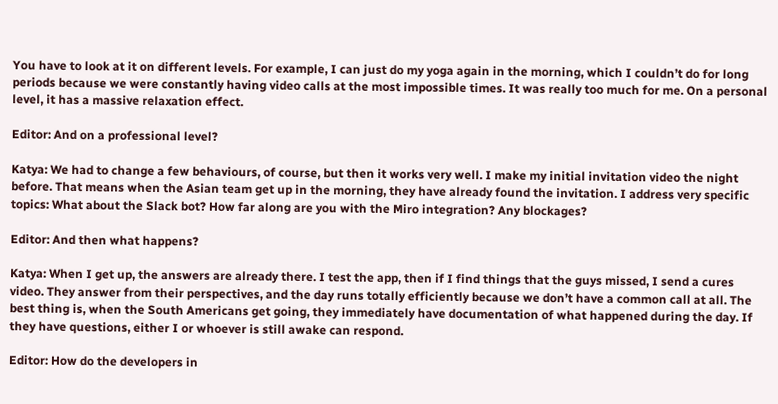You have to look at it on different levels. For example, I can just do my yoga again in the morning, which I couldn’t do for long periods because we were constantly having video calls at the most impossible times. It was really too much for me. On a personal level, it has a massive relaxation effect.

Editor: And on a professional level?

Katya: We had to change a few behaviours, of course, but then it works very well. I make my initial invitation video the night before. That means when the Asian team get up in the morning, they have already found the invitation. I address very specific topics: What about the Slack bot? How far along are you with the Miro integration? Any blockages?

Editor: And then what happens?

Katya: When I get up, the answers are already there. I test the app, then if I find things that the guys missed, I send a cures video. They answer from their perspectives, and the day runs totally efficiently because we don’t have a common call at all. The best thing is, when the South Americans get going, they immediately have documentation of what happened during the day. If they have questions, either I or whoever is still awake can respond.

Editor: How do the developers in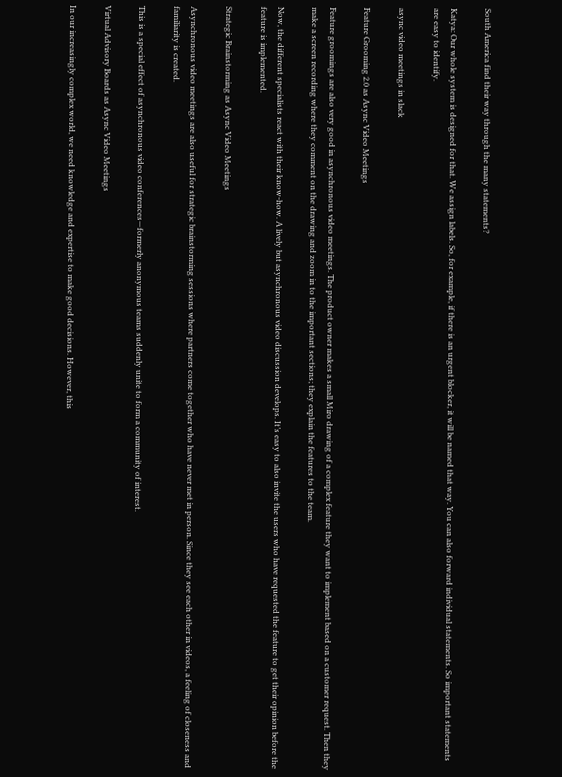South America find their way through the many statements?

Katya: Our whole system is designed for that. We assign labels. So, for example, if there is an urgent blocker, it will be named that way. You can also forward individual statements. So important statements are easy to identify.

async video meetings in slack

Feature Grooming 2.0 as Async Video Meetings

Feature groomings are also very good in asynchronous video meetings. The product owner makes a small Miro drawing of a complex feature they want to implement based on a customer request. Then they make a screen recording where they comment on the drawing and zoom in to the important sections; they explain the features to the team.

Now, the different specialists react with their know-how. A lively but asynchronous video discussion develops. It’s easy to also invite the users who have requested the feature to get their opinion before the feature is implemented.

Strategic Brainstorming as Async Video Meetings

Asynchronous video meetings are also useful for strategic brainstorming sessions where partners come together who have never met in person. Since they see each other in videos, a feeling of closeness and familiarity is created.

This is a special effect of asynchronous video conferences—formerly anonymous teams suddenly unite to form a community of interest.

Virtual Advisory Boards as Async Video Meetings

In our increasingly complex world, we need knowledge and expertise to make good decisions. However, this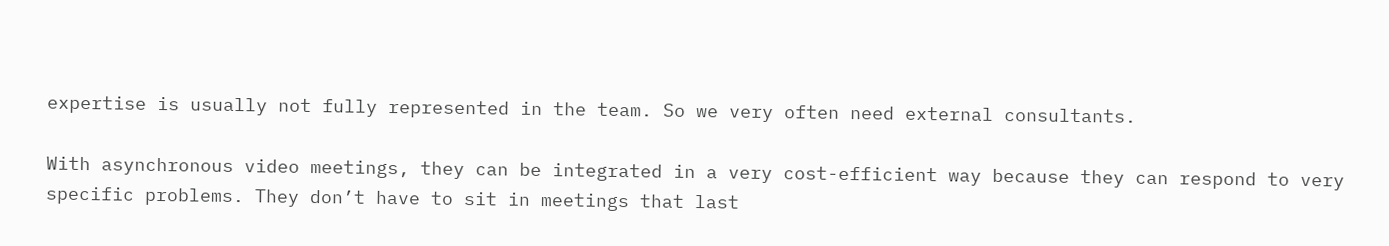expertise is usually not fully represented in the team. So we very often need external consultants.

With asynchronous video meetings, they can be integrated in a very cost-efficient way because they can respond to very specific problems. They don’t have to sit in meetings that last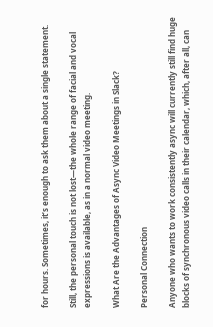for hours. Sometimes, it’s enough to ask them about a single statement.

Still, the personal touch is not lost—the whole range of facial and vocal expressions is available, as in a normal video meeting.

What Are the Advantages of Async Video Meetings in Slack?

Personal Connection

Anyone who wants to work consistently async will currently still find huge blocks of synchronous video calls in their calendar, which, after all, can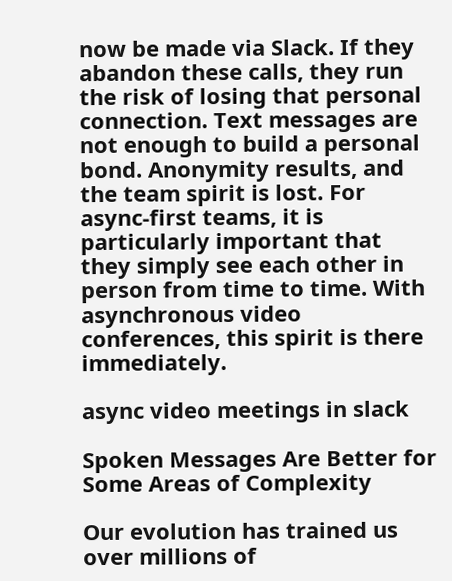now be made via Slack. If they abandon these calls, they run the risk of losing that personal connection. Text messages are not enough to build a personal bond. Anonymity results, and the team spirit is lost. For async-first teams, it is particularly important that they simply see each other in person from time to time. With asynchronous video conferences, this spirit is there immediately.

async video meetings in slack

Spoken Messages Are Better for Some Areas of Complexity

Our evolution has trained us over millions of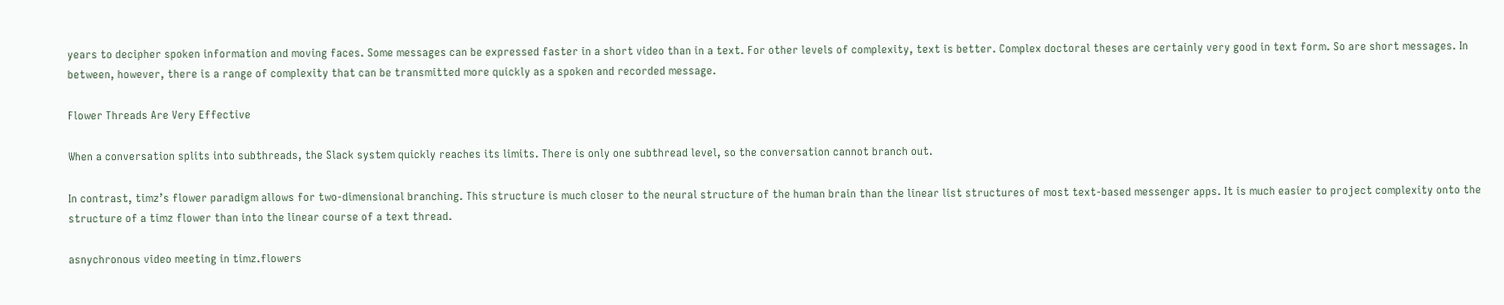years to decipher spoken information and moving faces. Some messages can be expressed faster in a short video than in a text. For other levels of complexity, text is better. Complex doctoral theses are certainly very good in text form. So are short messages. In between, however, there is a range of complexity that can be transmitted more quickly as a spoken and recorded message.

Flower Threads Are Very Effective

When a conversation splits into subthreads, the Slack system quickly reaches its limits. There is only one subthread level, so the conversation cannot branch out.

In contrast, timz’s flower paradigm allows for two-dimensional branching. This structure is much closer to the neural structure of the human brain than the linear list structures of most text-based messenger apps. It is much easier to project complexity onto the structure of a timz flower than into the linear course of a text thread.

asnychronous video meeting in timz.flowers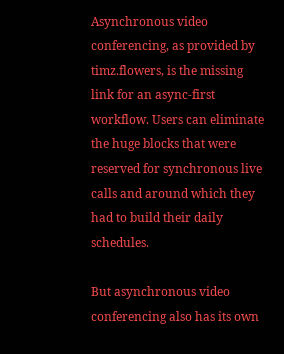Asynchronous video conferencing, as provided by timz.flowers, is the missing link for an async-first workflow. Users can eliminate the huge blocks that were reserved for synchronous live calls and around which they had to build their daily schedules.

But asynchronous video conferencing also has its own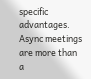specific advantages. Async meetings are more than a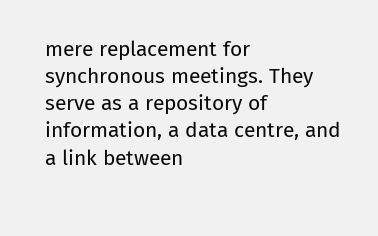mere replacement for synchronous meetings. They serve as a repository of information, a data centre, and a link between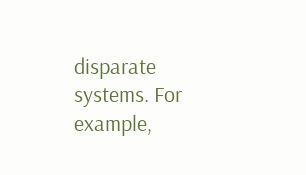disparate systems. For example,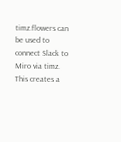timz.flowers can be used to connect Slack to Miro via timz. This creates a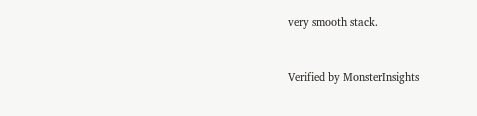very smooth stack.


Verified by MonsterInsights